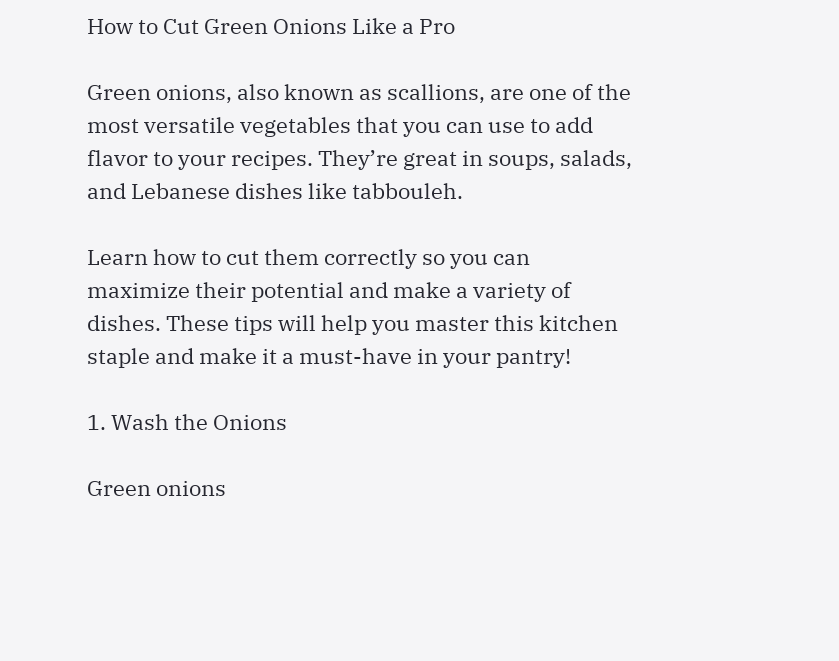How to Cut Green Onions Like a Pro

Green onions, also known as scallions, are one of the most versatile vegetables that you can use to add flavor to your recipes. They’re great in soups, salads, and Lebanese dishes like tabbouleh.

Learn how to cut them correctly so you can maximize their potential and make a variety of dishes. These tips will help you master this kitchen staple and make it a must-have in your pantry!

1. Wash the Onions

Green onions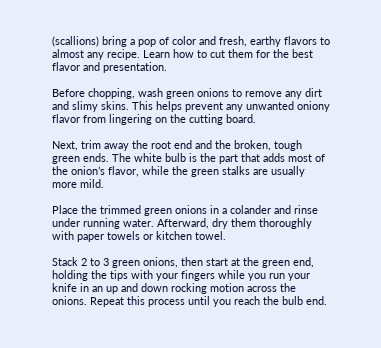(scallions) bring a pop of color and fresh, earthy flavors to almost any recipe. Learn how to cut them for the best flavor and presentation.

Before chopping, wash green onions to remove any dirt and slimy skins. This helps prevent any unwanted oniony flavor from lingering on the cutting board.

Next, trim away the root end and the broken, tough green ends. The white bulb is the part that adds most of the onion’s flavor, while the green stalks are usually more mild.

Place the trimmed green onions in a colander and rinse under running water. Afterward, dry them thoroughly with paper towels or kitchen towel.

Stack 2 to 3 green onions, then start at the green end, holding the tips with your fingers while you run your knife in an up and down rocking motion across the onions. Repeat this process until you reach the bulb end.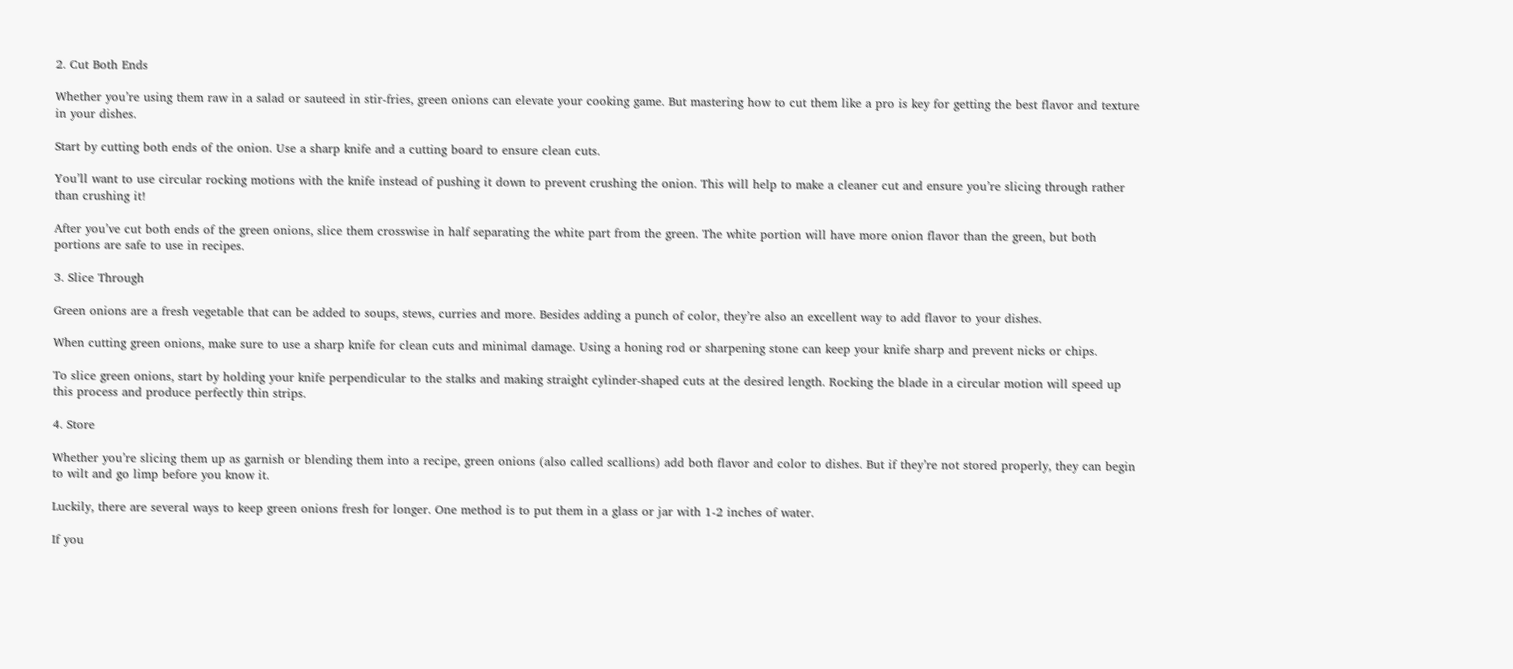2. Cut Both Ends

Whether you’re using them raw in a salad or sauteed in stir-fries, green onions can elevate your cooking game. But mastering how to cut them like a pro is key for getting the best flavor and texture in your dishes.

Start by cutting both ends of the onion. Use a sharp knife and a cutting board to ensure clean cuts.

You’ll want to use circular rocking motions with the knife instead of pushing it down to prevent crushing the onion. This will help to make a cleaner cut and ensure you’re slicing through rather than crushing it!

After you’ve cut both ends of the green onions, slice them crosswise in half separating the white part from the green. The white portion will have more onion flavor than the green, but both portions are safe to use in recipes.

3. Slice Through

Green onions are a fresh vegetable that can be added to soups, stews, curries and more. Besides adding a punch of color, they’re also an excellent way to add flavor to your dishes.

When cutting green onions, make sure to use a sharp knife for clean cuts and minimal damage. Using a honing rod or sharpening stone can keep your knife sharp and prevent nicks or chips.

To slice green onions, start by holding your knife perpendicular to the stalks and making straight cylinder-shaped cuts at the desired length. Rocking the blade in a circular motion will speed up this process and produce perfectly thin strips.

4. Store

Whether you’re slicing them up as garnish or blending them into a recipe, green onions (also called scallions) add both flavor and color to dishes. But if they’re not stored properly, they can begin to wilt and go limp before you know it.

Luckily, there are several ways to keep green onions fresh for longer. One method is to put them in a glass or jar with 1-2 inches of water.

If you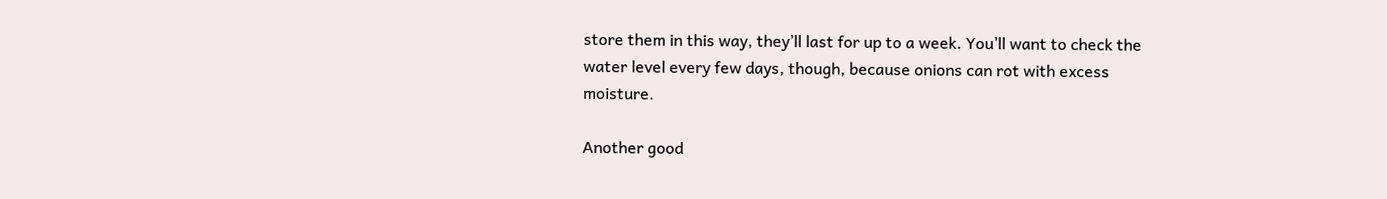store them in this way, they’ll last for up to a week. You’ll want to check the water level every few days, though, because onions can rot with excess moisture.

Another good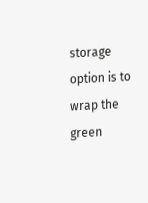storage option is to wrap the green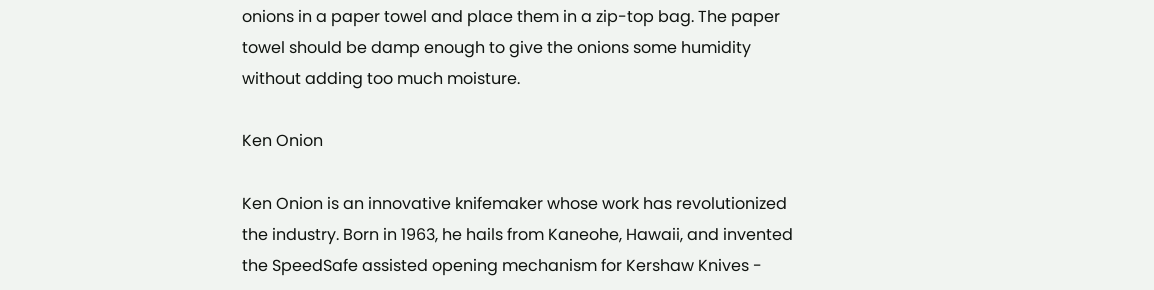onions in a paper towel and place them in a zip-top bag. The paper towel should be damp enough to give the onions some humidity without adding too much moisture.

Ken Onion

Ken Onion is an innovative knifemaker whose work has revolutionized the industry. Born in 1963, he hails from Kaneohe, Hawaii, and invented the SpeedSafe assisted opening mechanism for Kershaw Knives -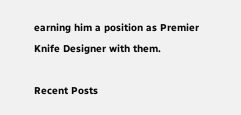earning him a position as Premier Knife Designer with them.

Recent Posts